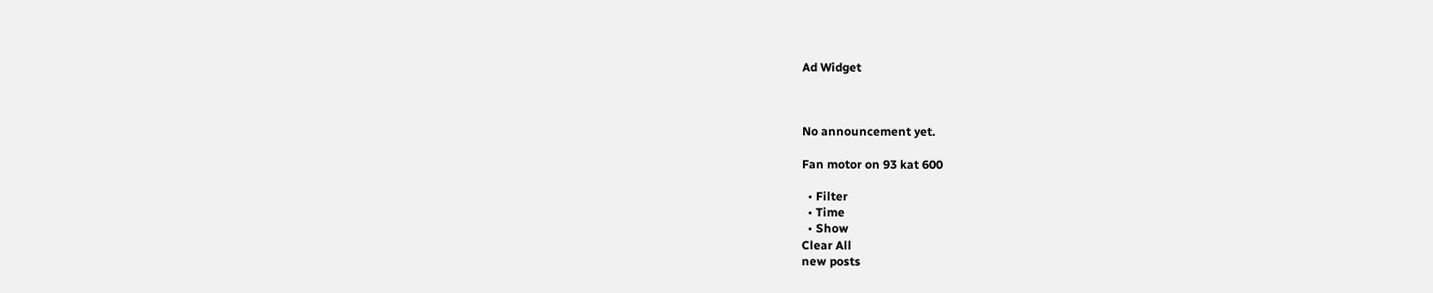Ad Widget



No announcement yet.

Fan motor on 93 kat 600

  • Filter
  • Time
  • Show
Clear All
new posts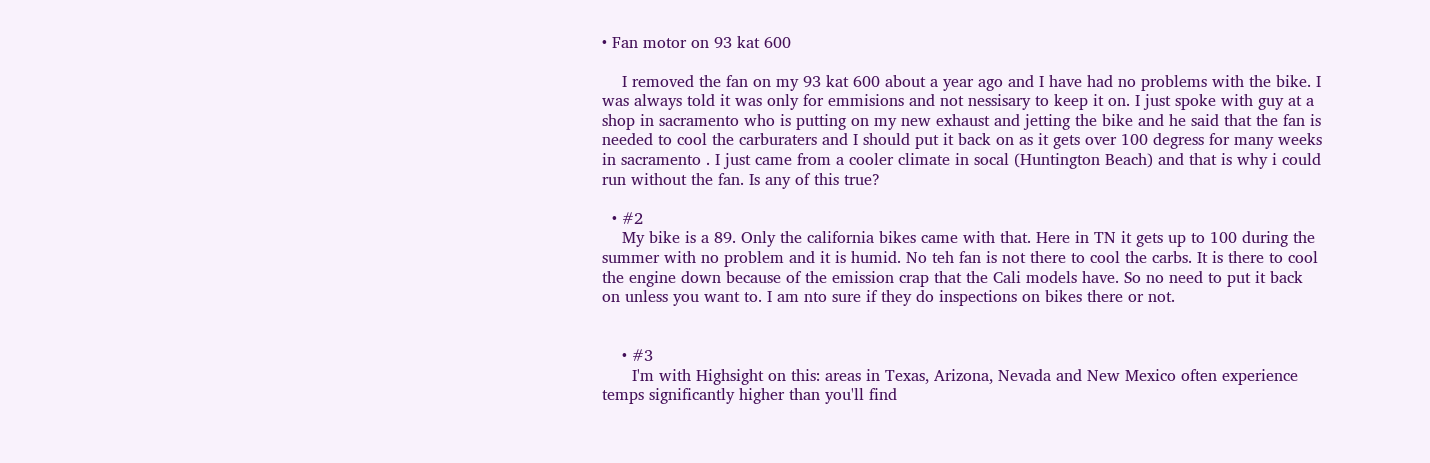• Fan motor on 93 kat 600

    I removed the fan on my 93 kat 600 about a year ago and I have had no problems with the bike. I was always told it was only for emmisions and not nessisary to keep it on. I just spoke with guy at a shop in sacramento who is putting on my new exhaust and jetting the bike and he said that the fan is needed to cool the carburaters and I should put it back on as it gets over 100 degress for many weeks in sacramento . I just came from a cooler climate in socal (Huntington Beach) and that is why i could run without the fan. Is any of this true?

  • #2
    My bike is a 89. Only the california bikes came with that. Here in TN it gets up to 100 during the summer with no problem and it is humid. No teh fan is not there to cool the carbs. It is there to cool the engine down because of the emission crap that the Cali models have. So no need to put it back on unless you want to. I am nto sure if they do inspections on bikes there or not.


    • #3
      I'm with Highsight on this: areas in Texas, Arizona, Nevada and New Mexico often experience temps significantly higher than you'll find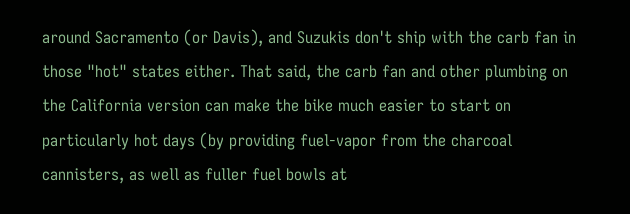around Sacramento (or Davis), and Suzukis don't ship with the carb fan in those "hot" states either. That said, the carb fan and other plumbing on the California version can make the bike much easier to start on particularly hot days (by providing fuel-vapor from the charcoal cannisters, as well as fuller fuel bowls at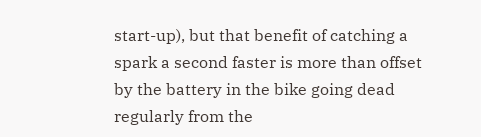start-up), but that benefit of catching a spark a second faster is more than offset by the battery in the bike going dead regularly from the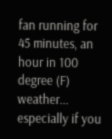fan running for 45 minutes, an hour in 100 degree (F) weather... especially if you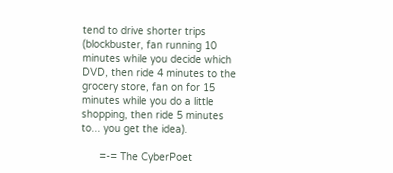tend to drive shorter trips (blockbuster, fan running 10 minutes while you decide which DVD, then ride 4 minutes to the grocery store, fan on for 15 minutes while you do a little shopping, then ride 5 minutes to... you get the idea).

      =-= The CyberPoet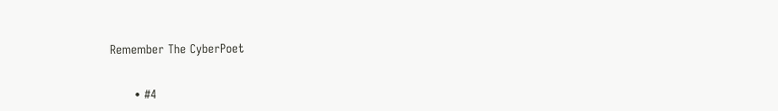Remember The CyberPoet


      • #4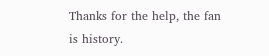Thanks for the help, the fan is history.